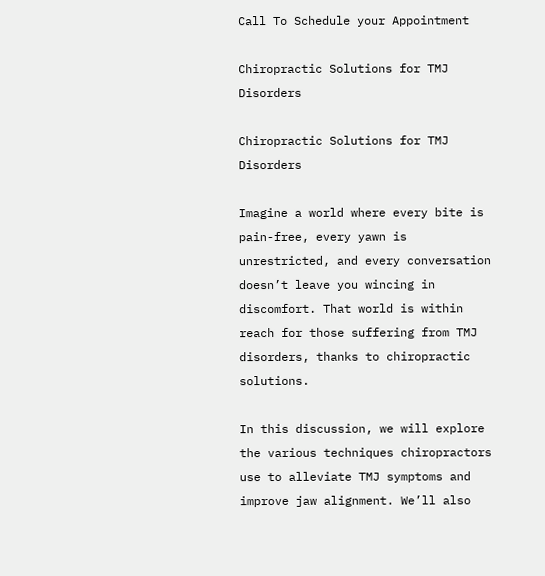Call To Schedule your Appointment

Chiropractic Solutions for TMJ Disorders

Chiropractic Solutions for TMJ Disorders

Imagine a world where every bite is pain-free, every yawn is unrestricted, and every conversation doesn’t leave you wincing in discomfort. That world is within reach for those suffering from TMJ disorders, thanks to chiropractic solutions.

In this discussion, we will explore the various techniques chiropractors use to alleviate TMJ symptoms and improve jaw alignment. We’ll also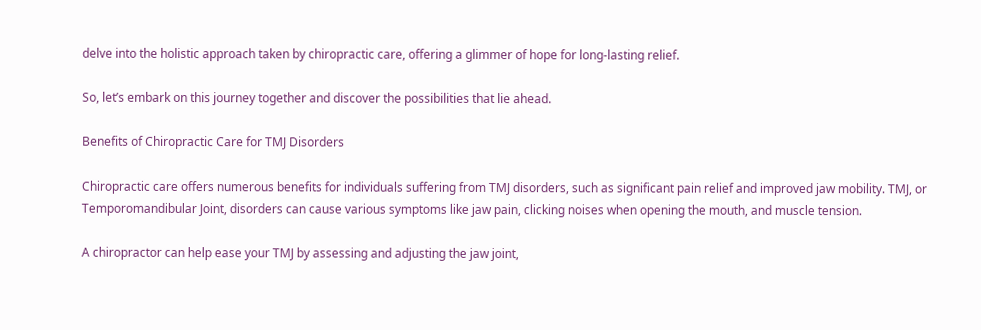delve into the holistic approach taken by chiropractic care, offering a glimmer of hope for long-lasting relief.

So, let’s embark on this journey together and discover the possibilities that lie ahead.

Benefits of Chiropractic Care for TMJ Disorders

Chiropractic care offers numerous benefits for individuals suffering from TMJ disorders, such as significant pain relief and improved jaw mobility. TMJ, or Temporomandibular Joint, disorders can cause various symptoms like jaw pain, clicking noises when opening the mouth, and muscle tension.

A chiropractor can help ease your TMJ by assessing and adjusting the jaw joint,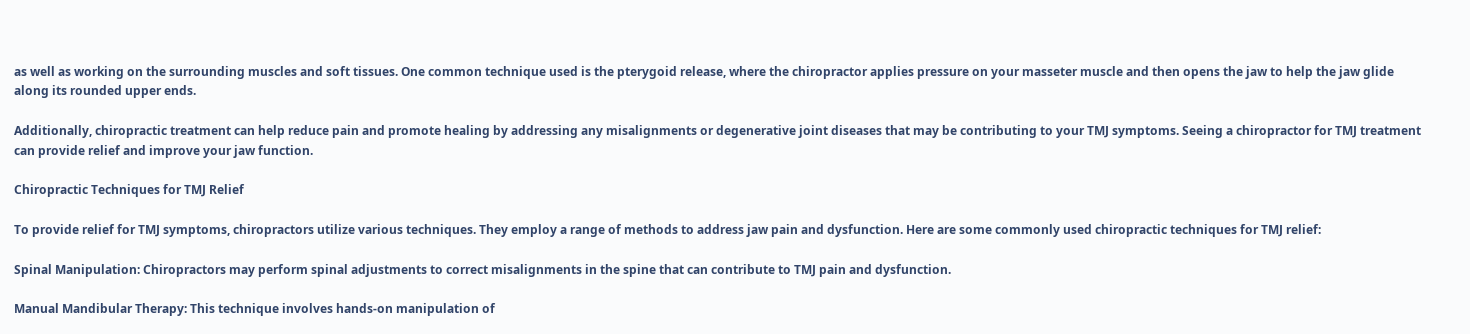as well as working on the surrounding muscles and soft tissues. One common technique used is the pterygoid release, where the chiropractor applies pressure on your masseter muscle and then opens the jaw to help the jaw glide along its rounded upper ends.

Additionally, chiropractic treatment can help reduce pain and promote healing by addressing any misalignments or degenerative joint diseases that may be contributing to your TMJ symptoms. Seeing a chiropractor for TMJ treatment can provide relief and improve your jaw function.

Chiropractic Techniques for TMJ Relief

To provide relief for TMJ symptoms, chiropractors utilize various techniques. They employ a range of methods to address jaw pain and dysfunction. Here are some commonly used chiropractic techniques for TMJ relief:

Spinal Manipulation: Chiropractors may perform spinal adjustments to correct misalignments in the spine that can contribute to TMJ pain and dysfunction.

Manual Mandibular Therapy: This technique involves hands-on manipulation of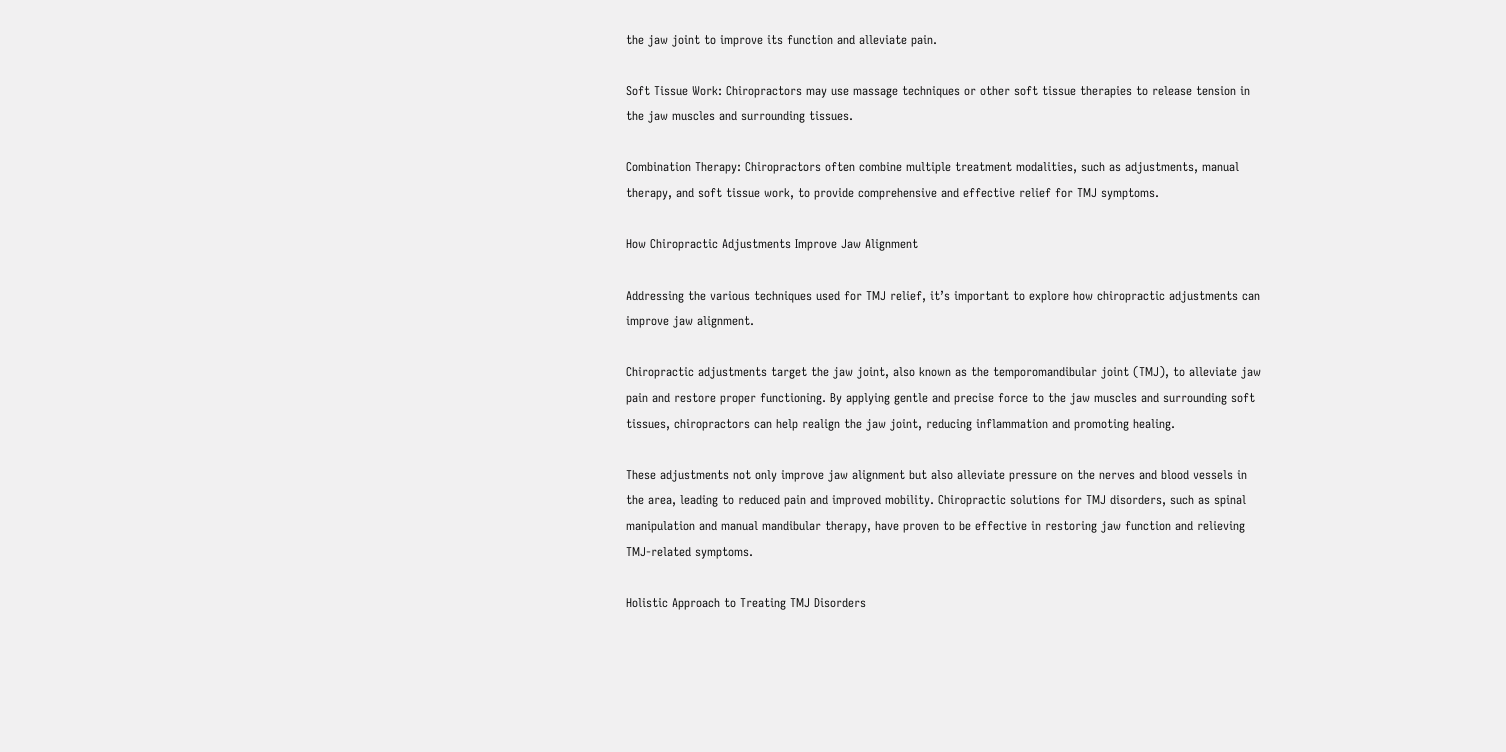the jaw joint to improve its function and alleviate pain.

Soft Tissue Work: Chiropractors may use massage techniques or other soft tissue therapies to release tension in the jaw muscles and surrounding tissues.

Combination Therapy: Chiropractors often combine multiple treatment modalities, such as adjustments, manual therapy, and soft tissue work, to provide comprehensive and effective relief for TMJ symptoms.

How Chiropractic Adjustments Improve Jaw Alignment

Addressing the various techniques used for TMJ relief, it’s important to explore how chiropractic adjustments can improve jaw alignment.

Chiropractic adjustments target the jaw joint, also known as the temporomandibular joint (TMJ), to alleviate jaw pain and restore proper functioning. By applying gentle and precise force to the jaw muscles and surrounding soft tissues, chiropractors can help realign the jaw joint, reducing inflammation and promoting healing.

These adjustments not only improve jaw alignment but also alleviate pressure on the nerves and blood vessels in the area, leading to reduced pain and improved mobility. Chiropractic solutions for TMJ disorders, such as spinal manipulation and manual mandibular therapy, have proven to be effective in restoring jaw function and relieving TMJ-related symptoms.

Holistic Approach to Treating TMJ Disorders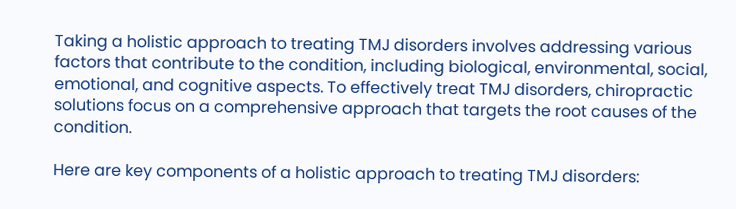Taking a holistic approach to treating TMJ disorders involves addressing various factors that contribute to the condition, including biological, environmental, social, emotional, and cognitive aspects. To effectively treat TMJ disorders, chiropractic solutions focus on a comprehensive approach that targets the root causes of the condition.

Here are key components of a holistic approach to treating TMJ disorders: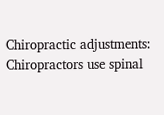Chiropractic adjustments: Chiropractors use spinal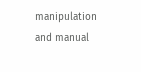manipulation and manual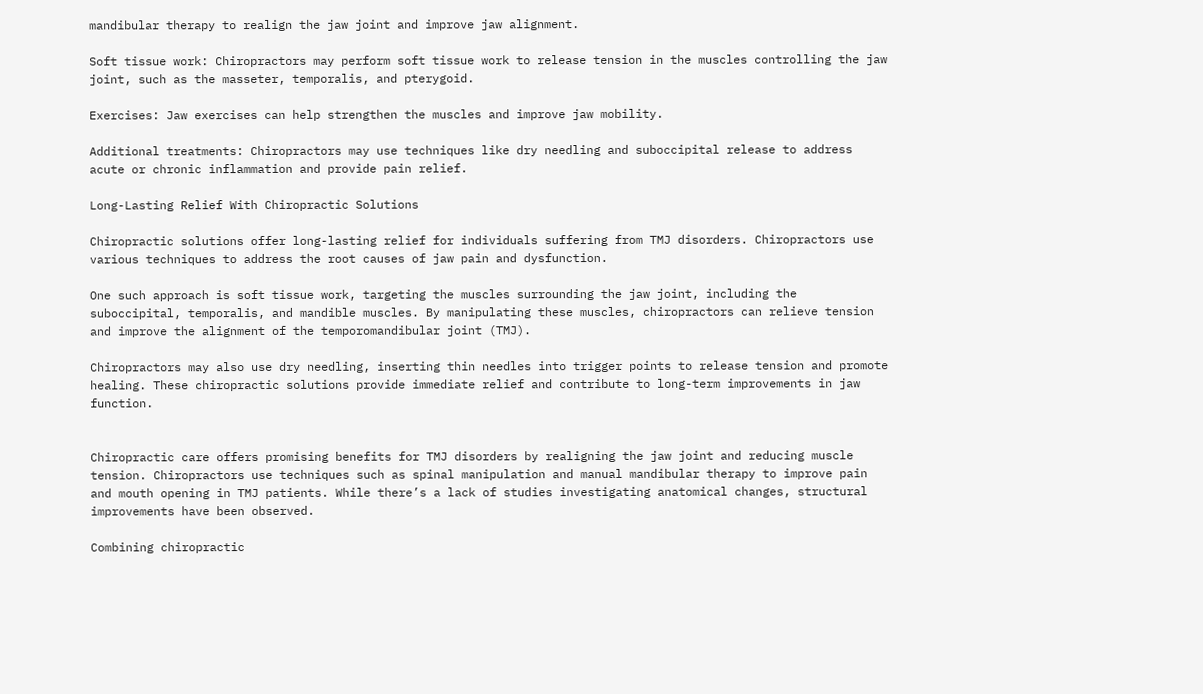mandibular therapy to realign the jaw joint and improve jaw alignment.

Soft tissue work: Chiropractors may perform soft tissue work to release tension in the muscles controlling the jaw joint, such as the masseter, temporalis, and pterygoid.

Exercises: Jaw exercises can help strengthen the muscles and improve jaw mobility.

Additional treatments: Chiropractors may use techniques like dry needling and suboccipital release to address acute or chronic inflammation and provide pain relief.

Long-Lasting Relief With Chiropractic Solutions

Chiropractic solutions offer long-lasting relief for individuals suffering from TMJ disorders. Chiropractors use various techniques to address the root causes of jaw pain and dysfunction.

One such approach is soft tissue work, targeting the muscles surrounding the jaw joint, including the suboccipital, temporalis, and mandible muscles. By manipulating these muscles, chiropractors can relieve tension and improve the alignment of the temporomandibular joint (TMJ).

Chiropractors may also use dry needling, inserting thin needles into trigger points to release tension and promote healing. These chiropractic solutions provide immediate relief and contribute to long-term improvements in jaw function.


Chiropractic care offers promising benefits for TMJ disorders by realigning the jaw joint and reducing muscle tension. Chiropractors use techniques such as spinal manipulation and manual mandibular therapy to improve pain and mouth opening in TMJ patients. While there’s a lack of studies investigating anatomical changes, structural improvements have been observed.

Combining chiropractic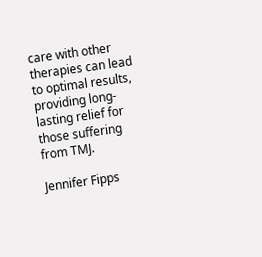care with other therapies can lead to optimal results, providing long-lasting relief for those suffering from TMJ.

Jennifer Fipps